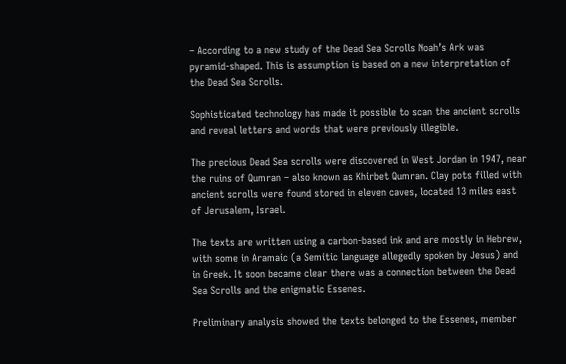– According to a new study of the Dead Sea Scrolls Noah’s Ark was pyramid-shaped. This is assumption is based on a new interpretation of the Dead Sea Scrolls.

Sophisticated technology has made it possible to scan the ancient scrolls and reveal letters and words that were previously illegible.

The precious Dead Sea scrolls were discovered in West Jordan in 1947, near the ruins of Qumran – also known as Khirbet Qumran. Clay pots filled with ancient scrolls were found stored in eleven caves, located 13 miles east of Jerusalem, Israel.

The texts are written using a carbon-based ink and are mostly in Hebrew, with some in Aramaic (a Semitic language allegedly spoken by Jesus) and in Greek. It soon became clear there was a connection between the Dead Sea Scrolls and the enigmatic Essenes.

Preliminary analysis showed the texts belonged to the Essenes, member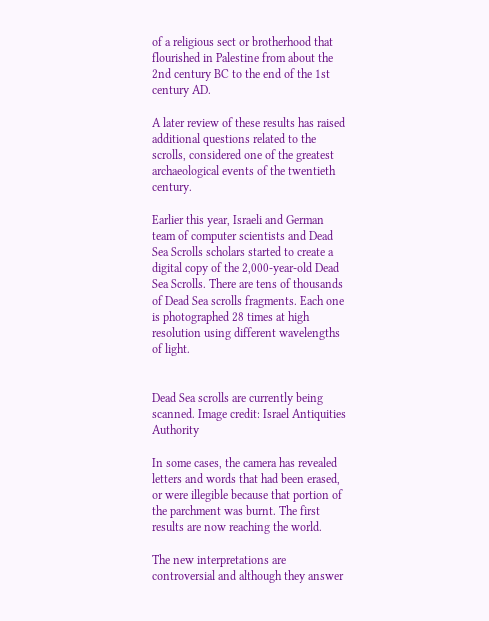of a religious sect or brotherhood that flourished in Palestine from about the 2nd century BC to the end of the 1st century AD.

A later review of these results has raised additional questions related to the scrolls, considered one of the greatest archaeological events of the twentieth century.

Earlier this year, Israeli and German team of computer scientists and Dead Sea Scrolls scholars started to create a digital copy of the 2,000-year-old Dead Sea Scrolls. There are tens of thousands of Dead Sea scrolls fragments. Each one is photographed 28 times at high resolution using different wavelengths of light.


Dead Sea scrolls are currently being scanned. Image credit: Israel Antiquities Authority

In some cases, the camera has revealed letters and words that had been erased, or were illegible because that portion of the parchment was burnt. The first results are now reaching the world.

The new interpretations are controversial and although they answer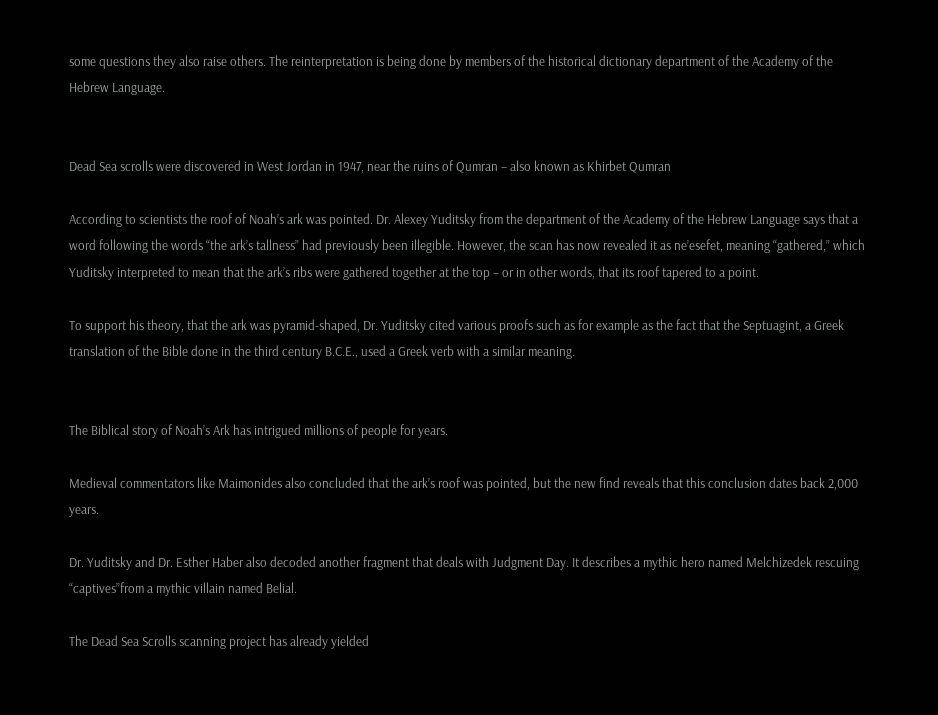some questions they also raise others. The reinterpretation is being done by members of the historical dictionary department of the Academy of the Hebrew Language.


Dead Sea scrolls were discovered in West Jordan in 1947, near the ruins of Qumran – also known as Khirbet Qumran

According to scientists the roof of Noah’s ark was pointed. Dr. Alexey Yuditsky from the department of the Academy of the Hebrew Language says that a word following the words “the ark’s tallness” had previously been illegible. However, the scan has now revealed it as ne’esefet, meaning “gathered,” which Yuditsky interpreted to mean that the ark’s ribs were gathered together at the top – or in other words, that its roof tapered to a point.

To support his theory, that the ark was pyramid-shaped, Dr. Yuditsky cited various proofs such as for example as the fact that the Septuagint, a Greek translation of the Bible done in the third century B.C.E., used a Greek verb with a similar meaning.


The Biblical story of Noah’s Ark has intrigued millions of people for years.

Medieval commentators like Maimonides also concluded that the ark’s roof was pointed, but the new find reveals that this conclusion dates back 2,000 years.

Dr. Yuditsky and Dr. Esther Haber also decoded another fragment that deals with Judgment Day. It describes a mythic hero named Melchizedek rescuing “captives”from a mythic villain named Belial.

The Dead Sea Scrolls scanning project has already yielded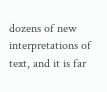dozens of new interpretations of text, and it is far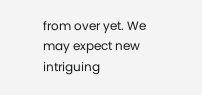from over yet. We may expect new intriguing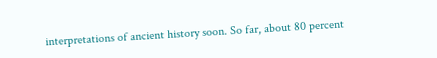interpretations of ancient history soon. So far, about 80 percent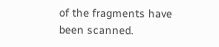of the fragments have been scanned.